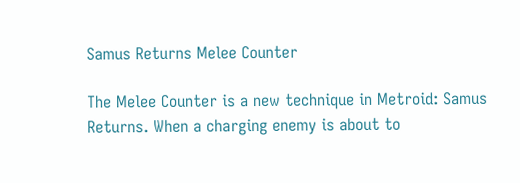Samus Returns Melee Counter

The Melee Counter is a new technique in Metroid: Samus Returns. When a charging enemy is about to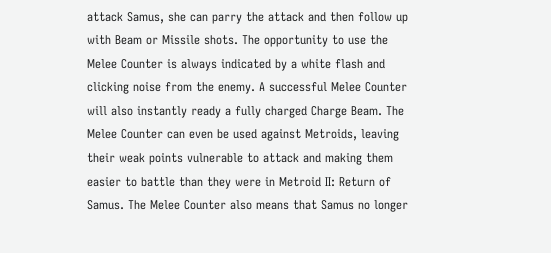attack Samus, she can parry the attack and then follow up with Beam or Missile shots. The opportunity to use the Melee Counter is always indicated by a white flash and clicking noise from the enemy. A successful Melee Counter will also instantly ready a fully charged Charge Beam. The Melee Counter can even be used against Metroids, leaving their weak points vulnerable to attack and making them easier to battle than they were in Metroid II: Return of Samus. The Melee Counter also means that Samus no longer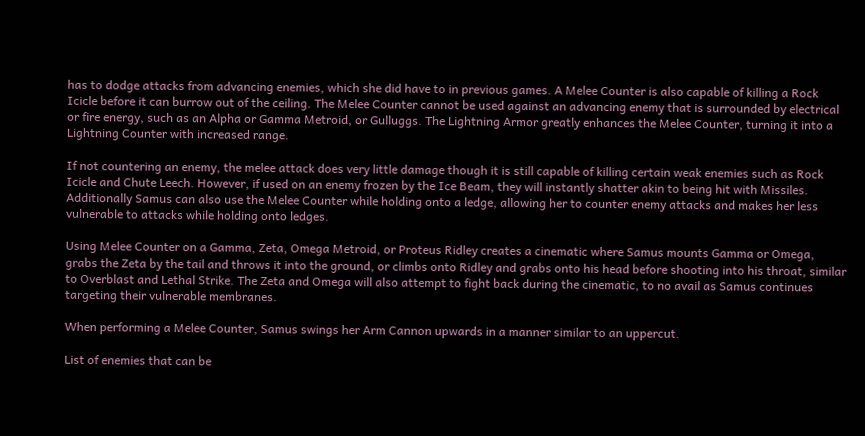has to dodge attacks from advancing enemies, which she did have to in previous games. A Melee Counter is also capable of killing a Rock Icicle before it can burrow out of the ceiling. The Melee Counter cannot be used against an advancing enemy that is surrounded by electrical or fire energy, such as an Alpha or Gamma Metroid, or Gulluggs. The Lightning Armor greatly enhances the Melee Counter, turning it into a Lightning Counter with increased range.

If not countering an enemy, the melee attack does very little damage though it is still capable of killing certain weak enemies such as Rock Icicle and Chute Leech. However, if used on an enemy frozen by the Ice Beam, they will instantly shatter akin to being hit with Missiles. Additionally Samus can also use the Melee Counter while holding onto a ledge, allowing her to counter enemy attacks and makes her less vulnerable to attacks while holding onto ledges.

Using Melee Counter on a Gamma, Zeta, Omega Metroid, or Proteus Ridley creates a cinematic where Samus mounts Gamma or Omega, grabs the Zeta by the tail and throws it into the ground, or climbs onto Ridley and grabs onto his head before shooting into his throat, similar to Overblast and Lethal Strike. The Zeta and Omega will also attempt to fight back during the cinematic, to no avail as Samus continues targeting their vulnerable membranes.

When performing a Melee Counter, Samus swings her Arm Cannon upwards in a manner similar to an uppercut.

List of enemies that can be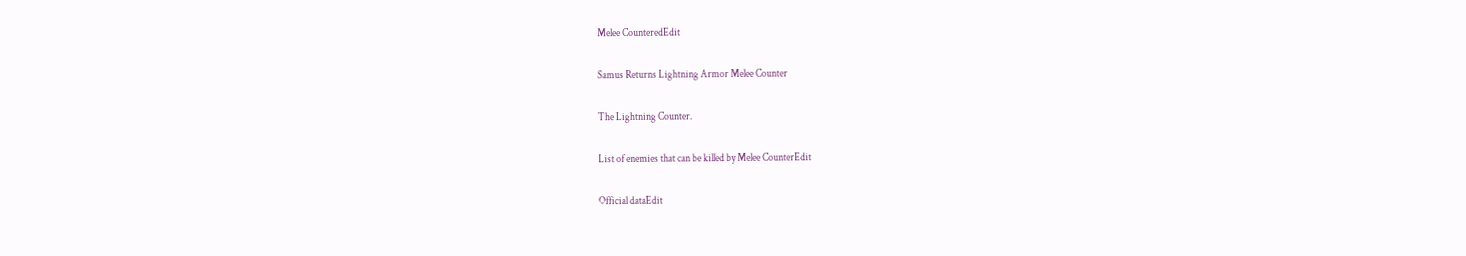Melee CounteredEdit

Samus Returns Lightning Armor Melee Counter

The Lightning Counter.

List of enemies that can be killed by Melee CounterEdit

Official dataEdit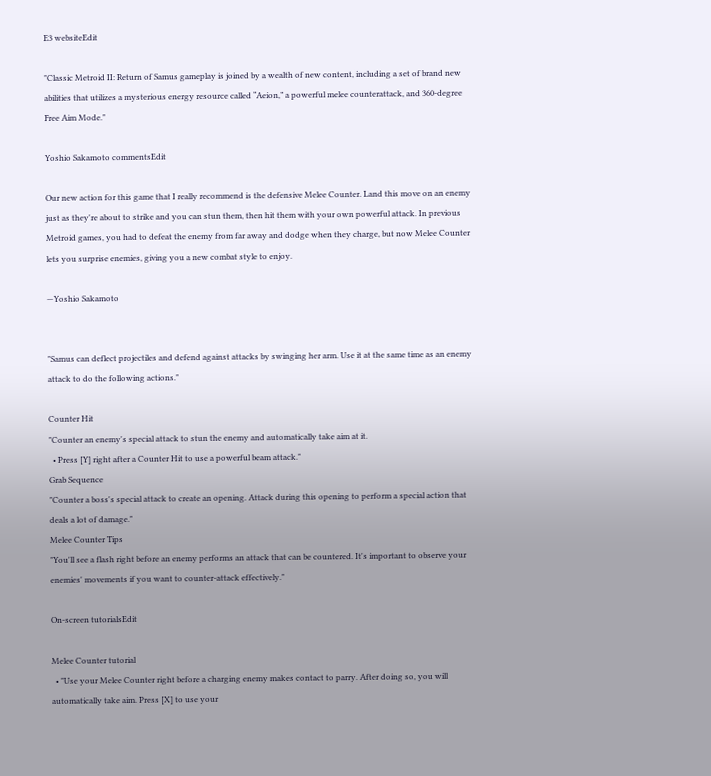E3 websiteEdit

"Classic Metroid II: Return of Samus gameplay is joined by a wealth of new content, including a set of brand new abilities that utilizes a mysterious energy resource called “Aeion,” a powerful melee counterattack, and 360-degree Free Aim Mode."

Yoshio Sakamoto commentsEdit

Our new action for this game that I really recommend is the defensive Melee Counter. Land this move on an enemy just as they're about to strike and you can stun them, then hit them with your own powerful attack. In previous Metroid games, you had to defeat the enemy from far away and dodge when they charge, but now Melee Counter lets you surprise enemies, giving you a new combat style to enjoy.

—Yoshio Sakamoto


"Samus can deflect projectiles and defend against attacks by swinging her arm. Use it at the same time as an enemy attack to do the following actions."

Counter Hit
"Counter an enemy's special attack to stun the enemy and automatically take aim at it.
  • Press [Y] right after a Counter Hit to use a powerful beam attack."
Grab Sequence
"Counter a boss's special attack to create an opening. Attack during this opening to perform a special action that deals a lot of damage."
Melee Counter Tips
"You'll see a flash right before an enemy performs an attack that can be countered. It's important to observe your enemies' movements if you want to counter-attack effectively."

On-screen tutorialsEdit

Melee Counter tutorial
  • "Use your Melee Counter right before a charging enemy makes contact to parry. After doing so, you will automatically take aim. Press [X] to use your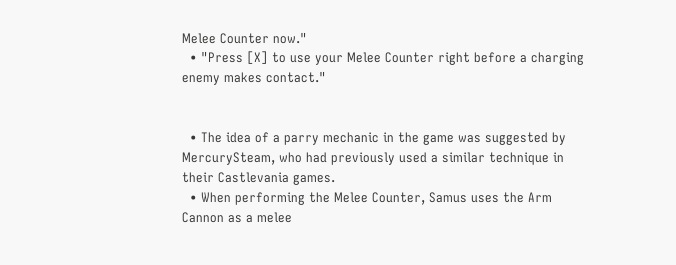Melee Counter now."
  • "Press [X] to use your Melee Counter right before a charging enemy makes contact."


  • The idea of a parry mechanic in the game was suggested by MercurySteam, who had previously used a similar technique in their Castlevania games.
  • When performing the Melee Counter, Samus uses the Arm Cannon as a melee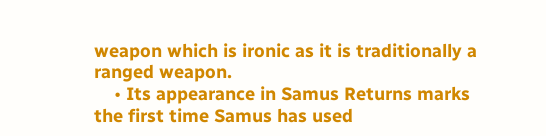weapon which is ironic as it is traditionally a ranged weapon.
    • Its appearance in Samus Returns marks the first time Samus has used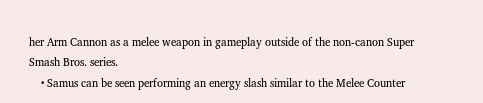her Arm Cannon as a melee weapon in gameplay outside of the non-canon Super Smash Bros. series.
    • Samus can be seen performing an energy slash similar to the Melee Counter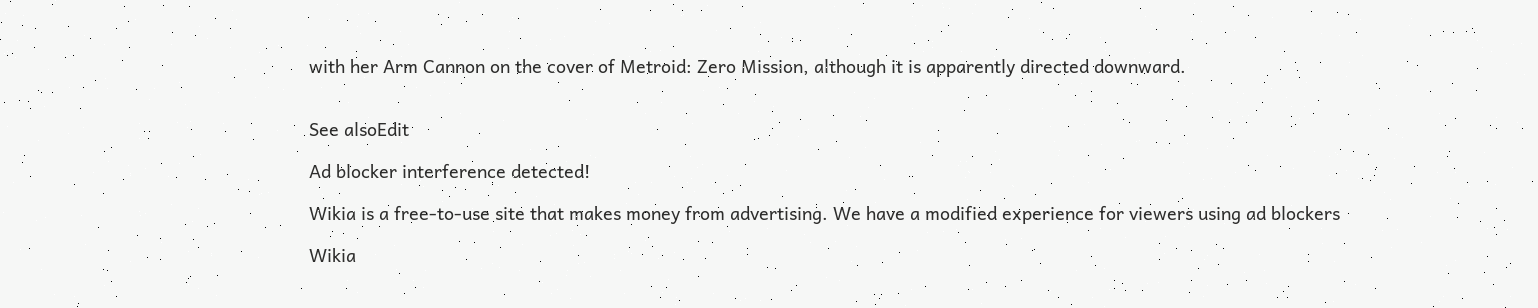with her Arm Cannon on the cover of Metroid: Zero Mission, although it is apparently directed downward.


See alsoEdit

Ad blocker interference detected!

Wikia is a free-to-use site that makes money from advertising. We have a modified experience for viewers using ad blockers

Wikia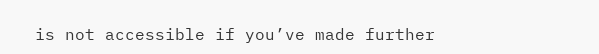is not accessible if you’ve made further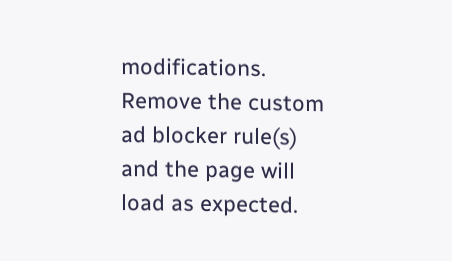modifications. Remove the custom ad blocker rule(s) and the page will load as expected.